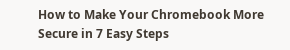How to Make Your Chromebook More Secure in 7 Easy Steps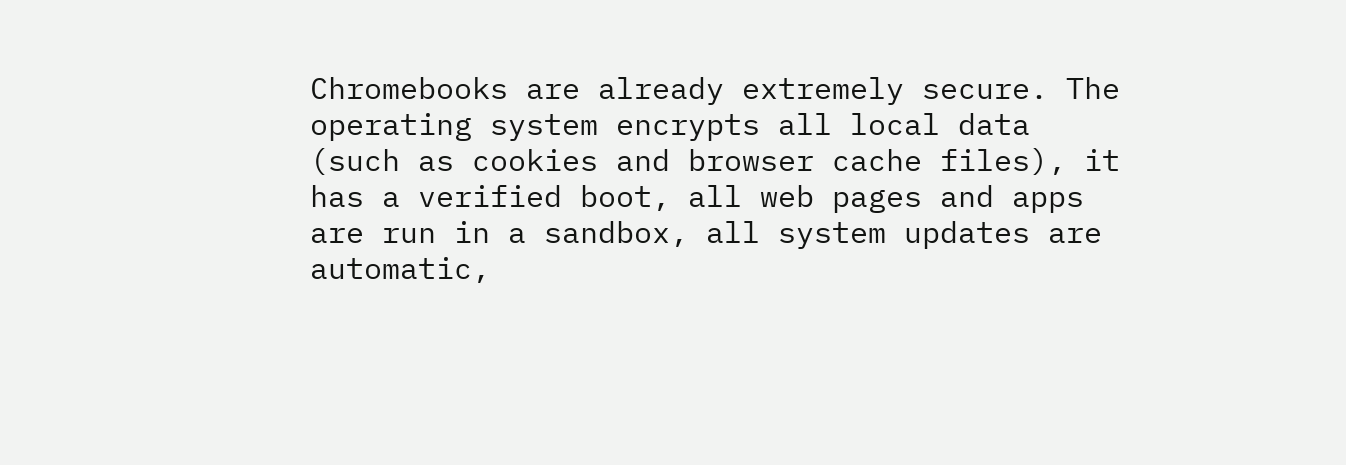Chromebooks are already extremely secure. The operating system encrypts all local data (such as cookies and browser cache files), it has a verified boot, all web pages and apps are run in a sandbox, all system updates are automatic,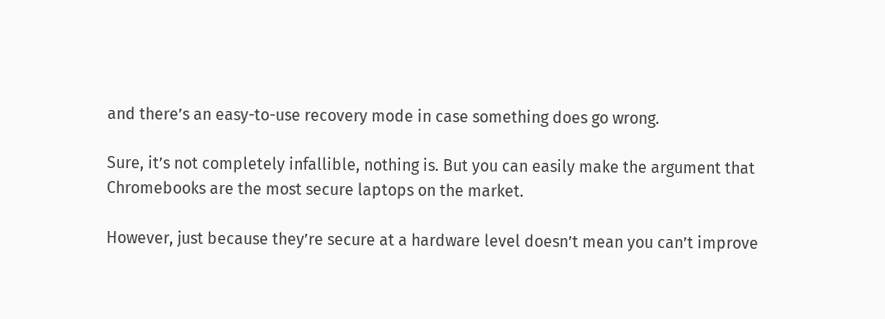and there’s an easy-to-use recovery mode in case something does go wrong.

Sure, it’s not completely infallible, nothing is. But you can easily make the argument that Chromebooks are the most secure laptops on the market.

However, just because they’re secure at a hardware level doesn’t mean you can’t improve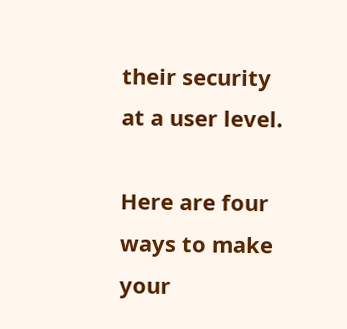their security at a user level.

Here are four ways to make your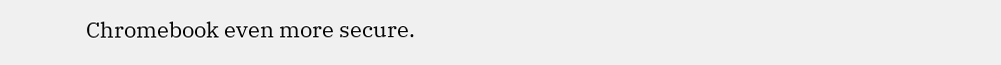Chromebook even more secure.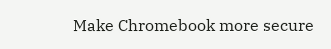Make Chromebook more secure